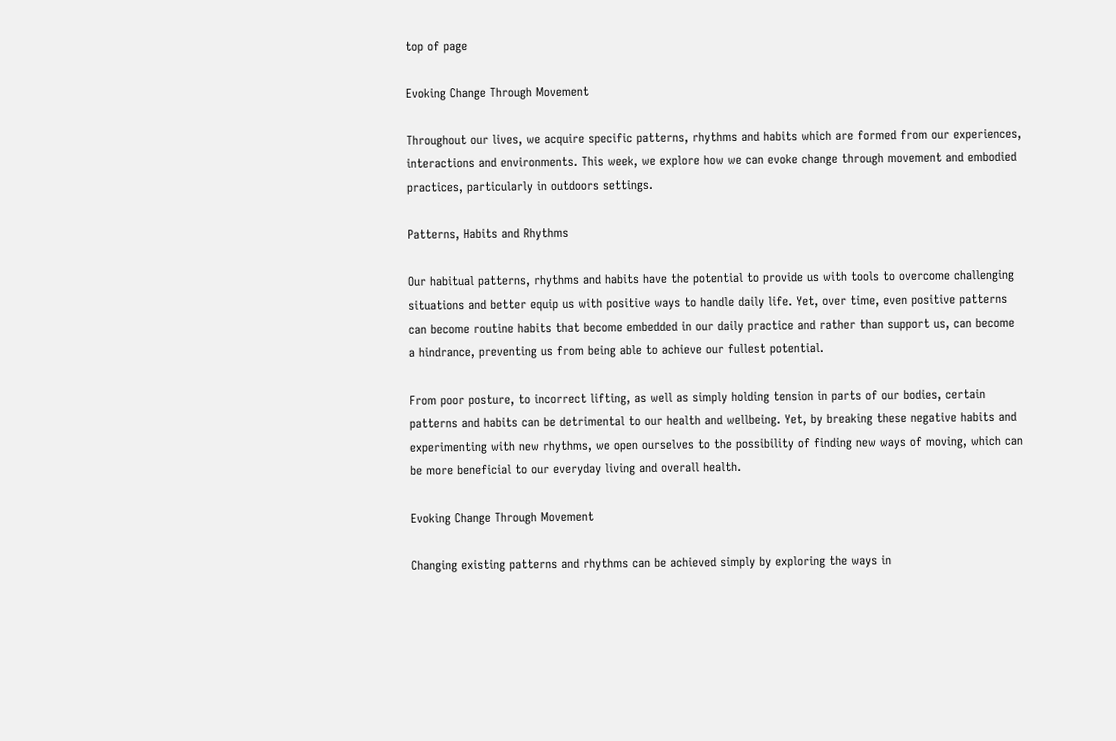top of page

Evoking Change Through Movement

Throughout our lives, we acquire specific patterns, rhythms and habits which are formed from our experiences, interactions and environments. This week, we explore how we can evoke change through movement and embodied practices, particularly in outdoors settings.

Patterns, Habits and Rhythms

Our habitual patterns, rhythms and habits have the potential to provide us with tools to overcome challenging situations and better equip us with positive ways to handle daily life. Yet, over time, even positive patterns can become routine habits that become embedded in our daily practice and rather than support us, can become a hindrance, preventing us from being able to achieve our fullest potential.

From poor posture, to incorrect lifting, as well as simply holding tension in parts of our bodies, certain patterns and habits can be detrimental to our health and wellbeing. Yet, by breaking these negative habits and experimenting with new rhythms, we open ourselves to the possibility of finding new ways of moving, which can be more beneficial to our everyday living and overall health.

Evoking Change Through Movement

Changing existing patterns and rhythms can be achieved simply by exploring the ways in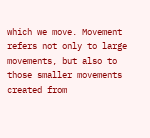which we move. Movement refers not only to large movements, but also to those smaller movements created from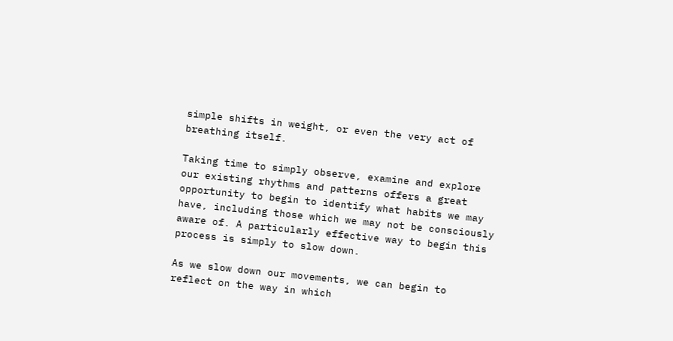simple shifts in weight, or even the very act of breathing itself.

Taking time to simply observe, examine and explore our existing rhythms and patterns offers a great opportunity to begin to identify what habits we may have, including those which we may not be consciously aware of. A particularly effective way to begin this process is simply to slow down.

As we slow down our movements, we can begin to reflect on the way in which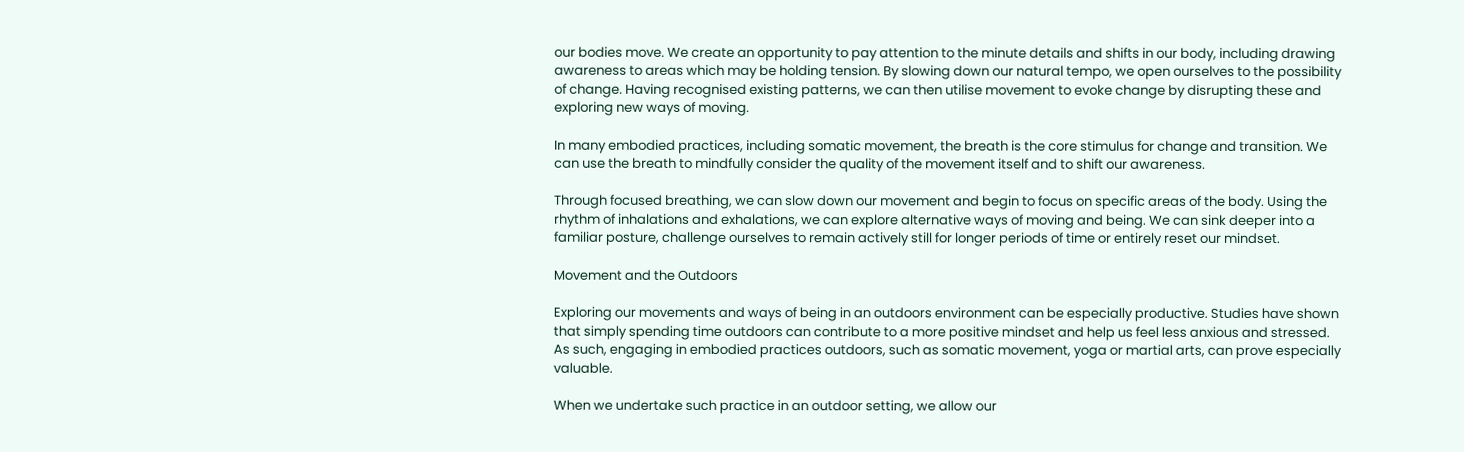our bodies move. We create an opportunity to pay attention to the minute details and shifts in our body, including drawing awareness to areas which may be holding tension. By slowing down our natural tempo, we open ourselves to the possibility of change. Having recognised existing patterns, we can then utilise movement to evoke change by disrupting these and exploring new ways of moving.

In many embodied practices, including somatic movement, the breath is the core stimulus for change and transition. We can use the breath to mindfully consider the quality of the movement itself and to shift our awareness.

Through focused breathing, we can slow down our movement and begin to focus on specific areas of the body. Using the rhythm of inhalations and exhalations, we can explore alternative ways of moving and being. We can sink deeper into a familiar posture, challenge ourselves to remain actively still for longer periods of time or entirely reset our mindset.

Movement and the Outdoors

Exploring our movements and ways of being in an outdoors environment can be especially productive. Studies have shown that simply spending time outdoors can contribute to a more positive mindset and help us feel less anxious and stressed. As such, engaging in embodied practices outdoors, such as somatic movement, yoga or martial arts, can prove especially valuable.

When we undertake such practice in an outdoor setting, we allow our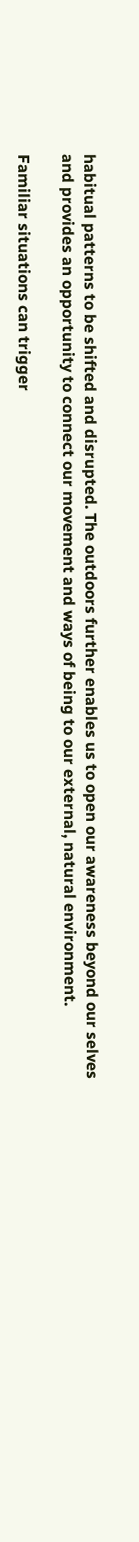habitual patterns to be shifted and disrupted. The outdoors further enables us to open our awareness beyond our selves and provides an opportunity to connect our movement and ways of being to our external, natural environment.

Familiar situations can trigger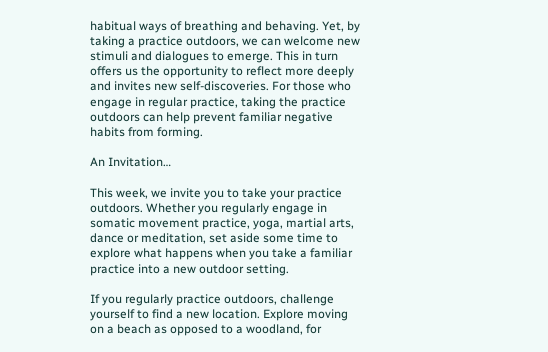habitual ways of breathing and behaving. Yet, by taking a practice outdoors, we can welcome new stimuli and dialogues to emerge. This in turn offers us the opportunity to reflect more deeply and invites new self-discoveries. For those who engage in regular practice, taking the practice outdoors can help prevent familiar negative habits from forming.

An Invitation…

This week, we invite you to take your practice outdoors. Whether you regularly engage in somatic movement practice, yoga, martial arts, dance or meditation, set aside some time to explore what happens when you take a familiar practice into a new outdoor setting.

If you regularly practice outdoors, challenge yourself to find a new location. Explore moving on a beach as opposed to a woodland, for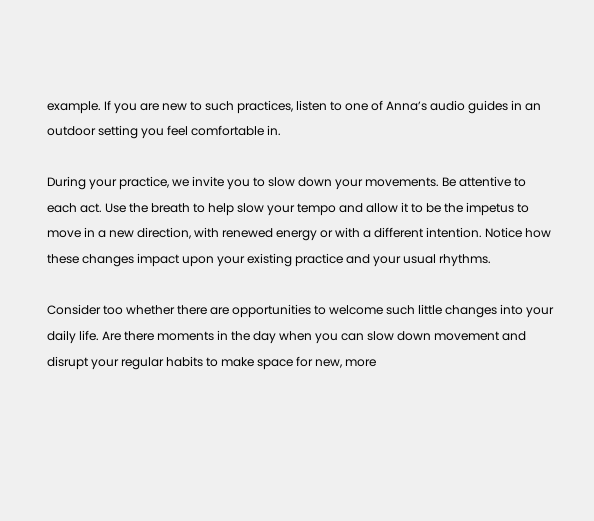example. If you are new to such practices, listen to one of Anna’s audio guides in an outdoor setting you feel comfortable in.

During your practice, we invite you to slow down your movements. Be attentive to each act. Use the breath to help slow your tempo and allow it to be the impetus to move in a new direction, with renewed energy or with a different intention. Notice how these changes impact upon your existing practice and your usual rhythms.

Consider too whether there are opportunities to welcome such little changes into your daily life. Are there moments in the day when you can slow down movement and disrupt your regular habits to make space for new, more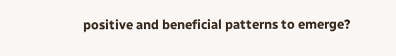positive and beneficial patterns to emerge?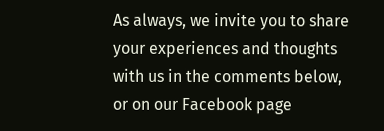As always, we invite you to share your experiences and thoughts with us in the comments below, or on our Facebook page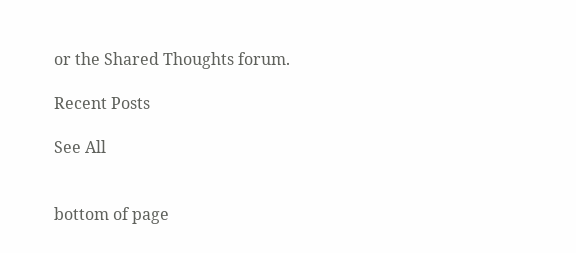or the Shared Thoughts forum.

Recent Posts

See All


bottom of page